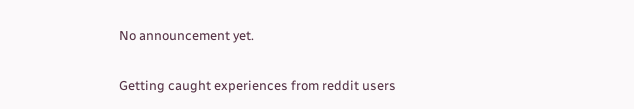No announcement yet.

Getting caught experiences from reddit users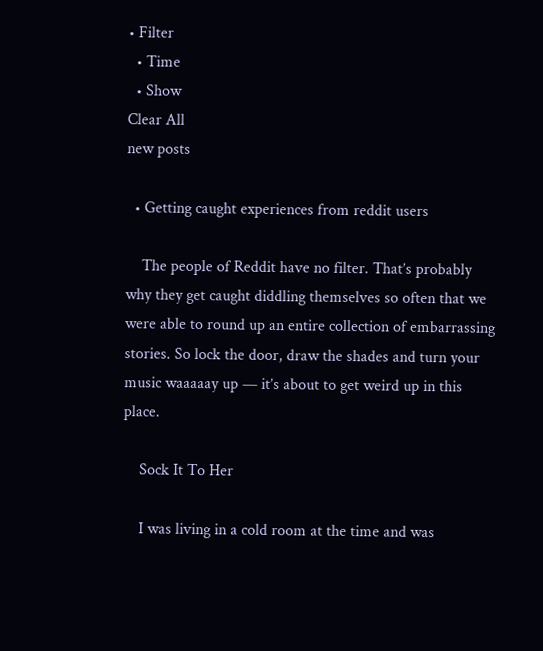• Filter
  • Time
  • Show
Clear All
new posts

  • Getting caught experiences from reddit users

    The people of Reddit have no filter. That’s probably why they get caught diddling themselves so often that we were able to round up an entire collection of embarrassing stories. So lock the door, draw the shades and turn your music waaaaay up — it’s about to get weird up in this place.

    Sock It To Her

    I was living in a cold room at the time and was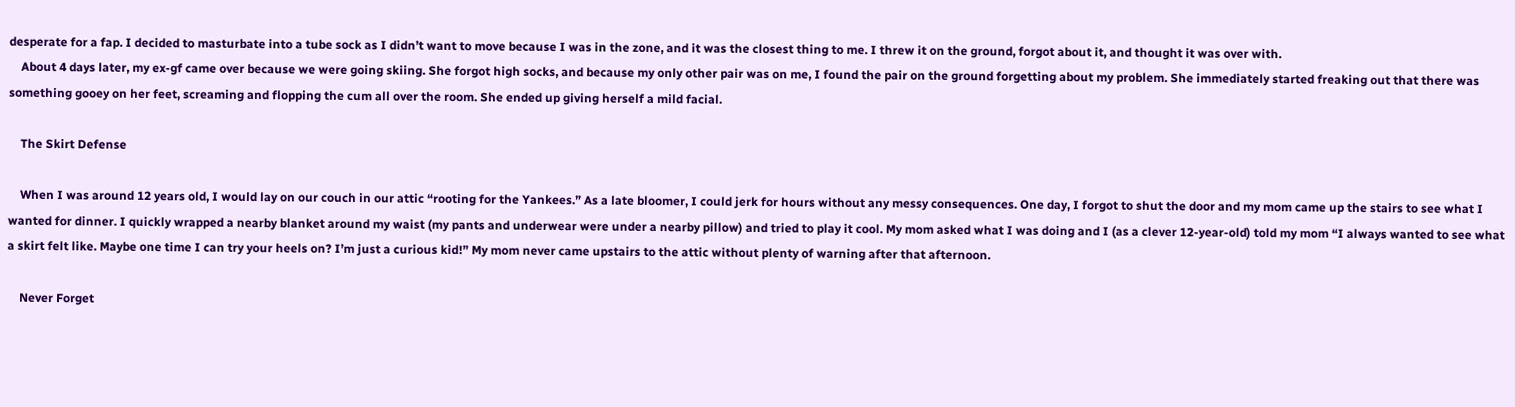desperate for a fap. I decided to masturbate into a tube sock as I didn’t want to move because I was in the zone, and it was the closest thing to me. I threw it on the ground, forgot about it, and thought it was over with.
    About 4 days later, my ex-gf came over because we were going skiing. She forgot high socks, and because my only other pair was on me, I found the pair on the ground forgetting about my problem. She immediately started freaking out that there was something gooey on her feet, screaming and flopping the cum all over the room. She ended up giving herself a mild facial.

    The Skirt Defense

    When I was around 12 years old, I would lay on our couch in our attic “rooting for the Yankees.” As a late bloomer, I could jerk for hours without any messy consequences. One day, I forgot to shut the door and my mom came up the stairs to see what I wanted for dinner. I quickly wrapped a nearby blanket around my waist (my pants and underwear were under a nearby pillow) and tried to play it cool. My mom asked what I was doing and I (as a clever 12-year-old) told my mom “I always wanted to see what a skirt felt like. Maybe one time I can try your heels on? I’m just a curious kid!” My mom never came upstairs to the attic without plenty of warning after that afternoon.

    Never Forget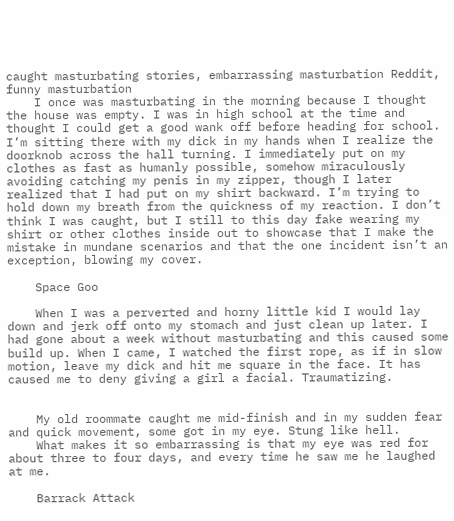caught masturbating stories, embarrassing masturbation Reddit, funny masturbation
    I once was masturbating in the morning because I thought the house was empty. I was in high school at the time and thought I could get a good wank off before heading for school. I’m sitting there with my dick in my hands when I realize the doorknob across the hall turning. I immediately put on my clothes as fast as humanly possible, somehow miraculously avoiding catching my penis in my zipper, though I later realized that I had put on my shirt backward. I’m trying to hold down my breath from the quickness of my reaction. I don’t think I was caught, but I still to this day fake wearing my shirt or other clothes inside out to showcase that I make the mistake in mundane scenarios and that the one incident isn’t an exception, blowing my cover.

    Space Goo

    When I was a perverted and horny little kid I would lay down and jerk off onto my stomach and just clean up later. I had gone about a week without masturbating and this caused some build up. When I came, I watched the first rope, as if in slow motion, leave my dick and hit me square in the face. It has caused me to deny giving a girl a facial. Traumatizing.


    My old roommate caught me mid-finish and in my sudden fear and quick movement, some got in my eye. Stung like hell.
    What makes it so embarrassing is that my eye was red for about three to four days, and every time he saw me he laughed at me.

    Barrack Attack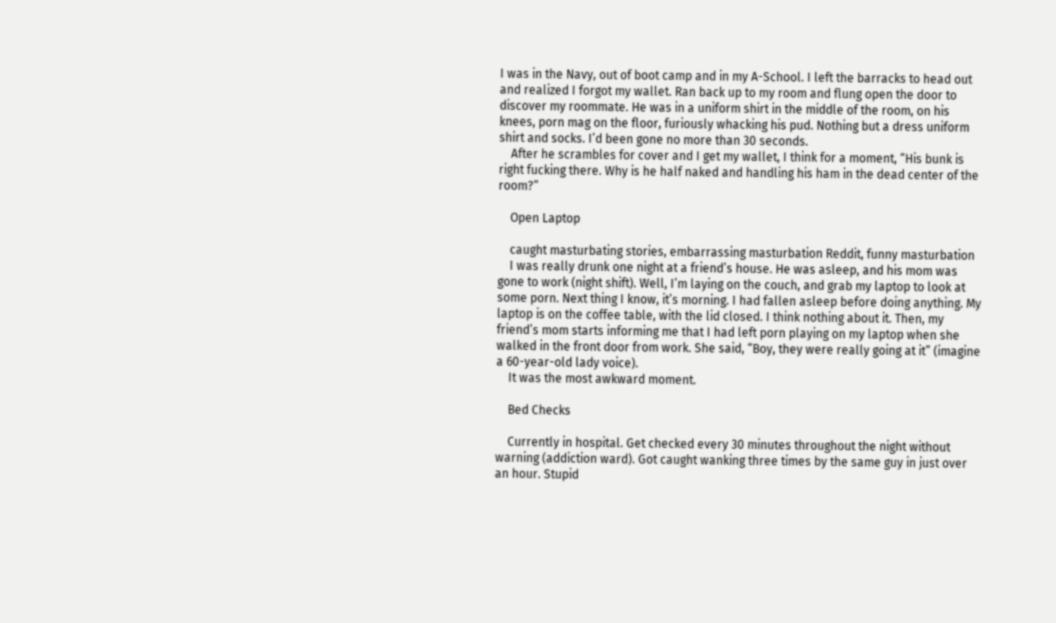I was in the Navy, out of boot camp and in my A-School. I left the barracks to head out and realized I forgot my wallet. Ran back up to my room and flung open the door to discover my roommate. He was in a uniform shirt in the middle of the room, on his knees, porn mag on the floor, furiously whacking his pud. Nothing but a dress uniform shirt and socks. I’d been gone no more than 30 seconds.
    After he scrambles for cover and I get my wallet, I think for a moment, “His bunk is right fucking there. Why is he half naked and handling his ham in the dead center of the room?”

    Open Laptop

    caught masturbating stories, embarrassing masturbation Reddit, funny masturbation
    I was really drunk one night at a friend’s house. He was asleep, and his mom was gone to work (night shift). Well, I’m laying on the couch, and grab my laptop to look at some porn. Next thing I know, it’s morning. I had fallen asleep before doing anything. My laptop is on the coffee table, with the lid closed. I think nothing about it. Then, my friend’s mom starts informing me that I had left porn playing on my laptop when she walked in the front door from work. She said, “Boy, they were really going at it” (imagine a 60-year-old lady voice).
    It was the most awkward moment.

    Bed Checks

    Currently in hospital. Get checked every 30 minutes throughout the night without warning (addiction ward). Got caught wanking three times by the same guy in just over an hour. Stupid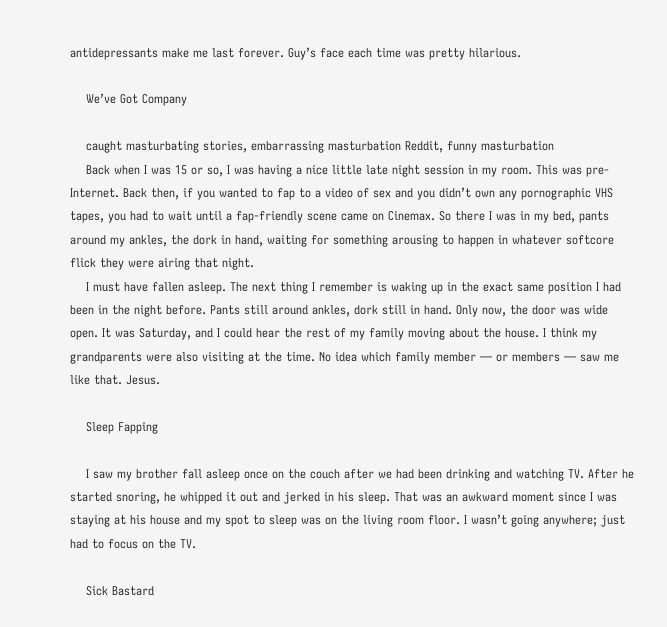antidepressants make me last forever. Guy’s face each time was pretty hilarious.

    We’ve Got Company

    caught masturbating stories, embarrassing masturbation Reddit, funny masturbation
    Back when I was 15 or so, I was having a nice little late night session in my room. This was pre-Internet. Back then, if you wanted to fap to a video of sex and you didn’t own any pornographic VHS tapes, you had to wait until a fap-friendly scene came on Cinemax. So there I was in my bed, pants around my ankles, the dork in hand, waiting for something arousing to happen in whatever softcore flick they were airing that night.
    I must have fallen asleep. The next thing I remember is waking up in the exact same position I had been in the night before. Pants still around ankles, dork still in hand. Only now, the door was wide open. It was Saturday, and I could hear the rest of my family moving about the house. I think my grandparents were also visiting at the time. No idea which family member — or members — saw me like that. Jesus.

    Sleep Fapping

    I saw my brother fall asleep once on the couch after we had been drinking and watching TV. After he started snoring, he whipped it out and jerked in his sleep. That was an awkward moment since I was staying at his house and my spot to sleep was on the living room floor. I wasn’t going anywhere; just had to focus on the TV.

    Sick Bastard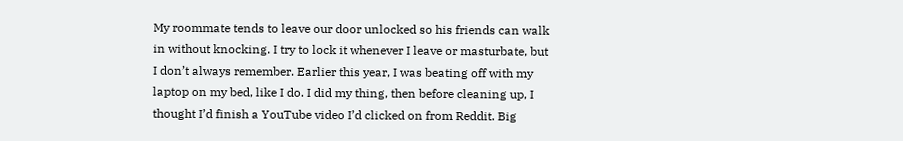My roommate tends to leave our door unlocked so his friends can walk in without knocking. I try to lock it whenever I leave or masturbate, but I don’t always remember. Earlier this year, I was beating off with my laptop on my bed, like I do. I did my thing, then before cleaning up, I thought I’d finish a YouTube video I’d clicked on from Reddit. Big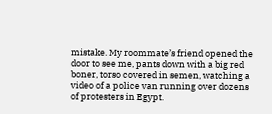mistake. My roommate’s friend opened the door to see me, pants down with a big red boner, torso covered in semen, watching a video of a police van running over dozens of protesters in Egypt.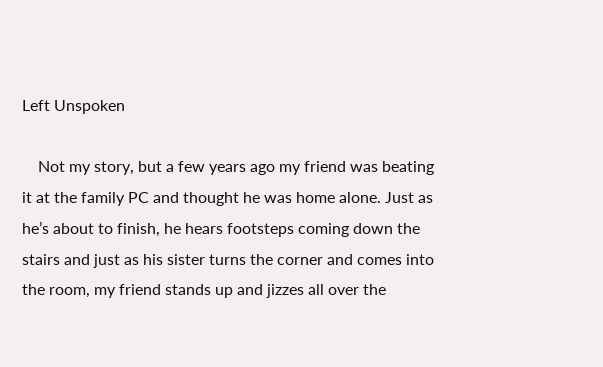Left Unspoken

    Not my story, but a few years ago my friend was beating it at the family PC and thought he was home alone. Just as he’s about to finish, he hears footsteps coming down the stairs and just as his sister turns the corner and comes into the room, my friend stands up and jizzes all over the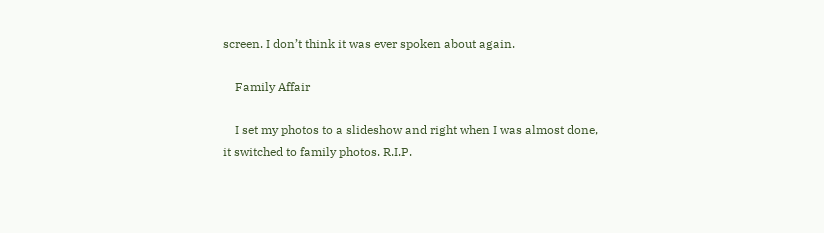screen. I don’t think it was ever spoken about again.

    Family Affair

    I set my photos to a slideshow and right when I was almost done, it switched to family photos. R.I.P.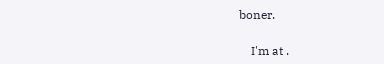boner.

    I'm at .